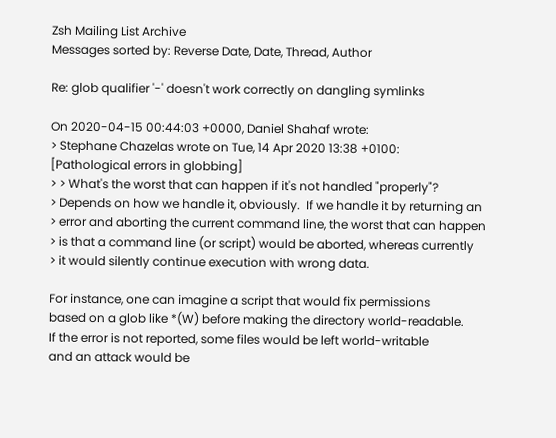Zsh Mailing List Archive
Messages sorted by: Reverse Date, Date, Thread, Author

Re: glob qualifier '-' doesn't work correctly on dangling symlinks

On 2020-04-15 00:44:03 +0000, Daniel Shahaf wrote:
> Stephane Chazelas wrote on Tue, 14 Apr 2020 13:38 +0100:
[Pathological errors in globbing]
> > What's the worst that can happen if it's not handled "properly"?
> Depends on how we handle it, obviously.  If we handle it by returning an
> error and aborting the current command line, the worst that can happen
> is that a command line (or script) would be aborted, whereas currently
> it would silently continue execution with wrong data.

For instance, one can imagine a script that would fix permissions
based on a glob like *(W) before making the directory world-readable.
If the error is not reported, some files would be left world-writable
and an attack would be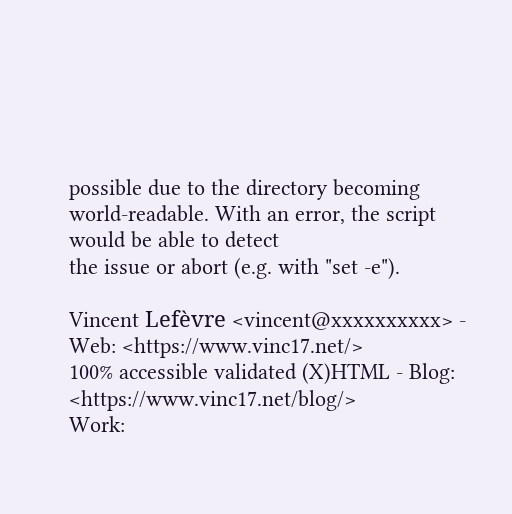possible due to the directory becoming
world-readable. With an error, the script would be able to detect
the issue or abort (e.g. with "set -e").

Vincent Lefèvre <vincent@xxxxxxxxxx> - Web: <https://www.vinc17.net/>
100% accessible validated (X)HTML - Blog: <https://www.vinc17.net/blog/>
Work: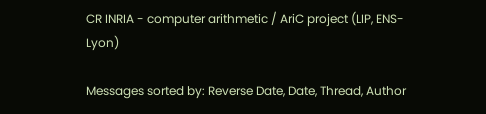CR INRIA - computer arithmetic / AriC project (LIP, ENS-Lyon)

Messages sorted by: Reverse Date, Date, Thread, Author